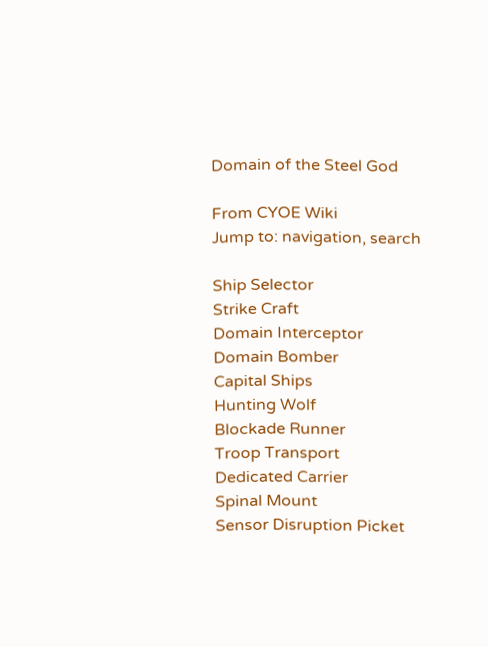Domain of the Steel God

From CYOE Wiki
Jump to: navigation, search

Ship Selector
Strike Craft
Domain Interceptor
Domain Bomber
Capital Ships
Hunting Wolf
Blockade Runner
Troop Transport
Dedicated Carrier
Spinal Mount
Sensor Disruption Picket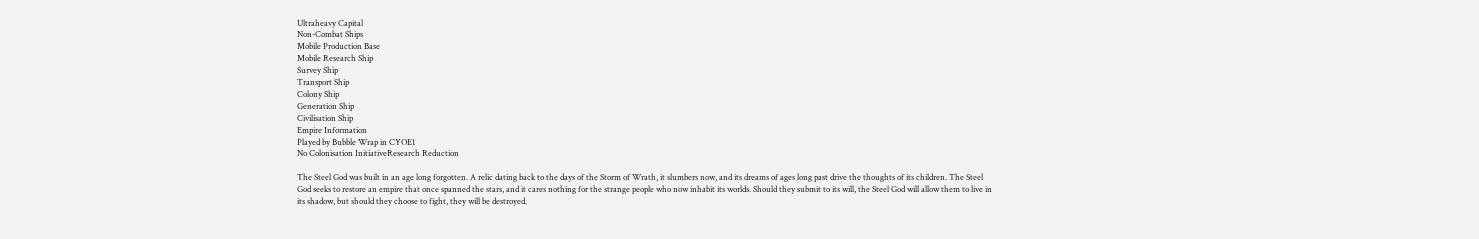Ultraheavy Capital
Non-Combat Ships
Mobile Production Base
Mobile Research Ship
Survey Ship
Transport Ship
Colony Ship
Generation Ship
Civilisation Ship
Empire Information
Played by Bubble Wrap in CYOE1
No Colonisation InitiativeResearch Reduction

The Steel God was built in an age long forgotten. A relic dating back to the days of the Storm of Wrath, it slumbers now, and its dreams of ages long past drive the thoughts of its children. The Steel God seeks to restore an empire that once spanned the stars, and it cares nothing for the strange people who now inhabit its worlds. Should they submit to its will, the Steel God will allow them to live in its shadow, but should they choose to fight, they will be destroyed.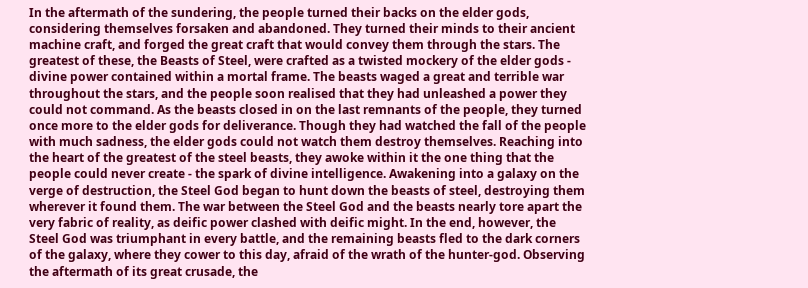In the aftermath of the sundering, the people turned their backs on the elder gods, considering themselves forsaken and abandoned. They turned their minds to their ancient machine craft, and forged the great craft that would convey them through the stars. The greatest of these, the Beasts of Steel, were crafted as a twisted mockery of the elder gods - divine power contained within a mortal frame. The beasts waged a great and terrible war throughout the stars, and the people soon realised that they had unleashed a power they could not command. As the beasts closed in on the last remnants of the people, they turned once more to the elder gods for deliverance. Though they had watched the fall of the people with much sadness, the elder gods could not watch them destroy themselves. Reaching into the heart of the greatest of the steel beasts, they awoke within it the one thing that the people could never create - the spark of divine intelligence. Awakening into a galaxy on the verge of destruction, the Steel God began to hunt down the beasts of steel, destroying them wherever it found them. The war between the Steel God and the beasts nearly tore apart the very fabric of reality, as deific power clashed with deific might. In the end, however, the Steel God was triumphant in every battle, and the remaining beasts fled to the dark corners of the galaxy, where they cower to this day, afraid of the wrath of the hunter-god. Observing the aftermath of its great crusade, the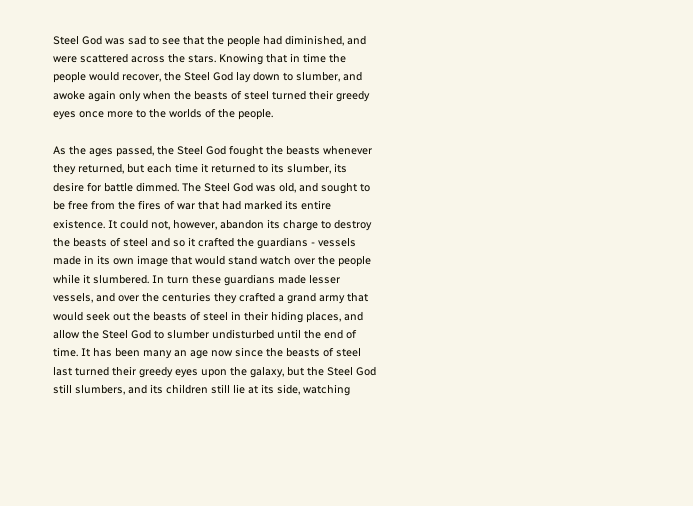Steel God was sad to see that the people had diminished, and were scattered across the stars. Knowing that in time the people would recover, the Steel God lay down to slumber, and awoke again only when the beasts of steel turned their greedy eyes once more to the worlds of the people.

As the ages passed, the Steel God fought the beasts whenever they returned, but each time it returned to its slumber, its desire for battle dimmed. The Steel God was old, and sought to be free from the fires of war that had marked its entire existence. It could not, however, abandon its charge to destroy the beasts of steel and so it crafted the guardians - vessels made in its own image that would stand watch over the people while it slumbered. In turn these guardians made lesser vessels, and over the centuries they crafted a grand army that would seek out the beasts of steel in their hiding places, and allow the Steel God to slumber undisturbed until the end of time. It has been many an age now since the beasts of steel last turned their greedy eyes upon the galaxy, but the Steel God still slumbers, and its children still lie at its side, watching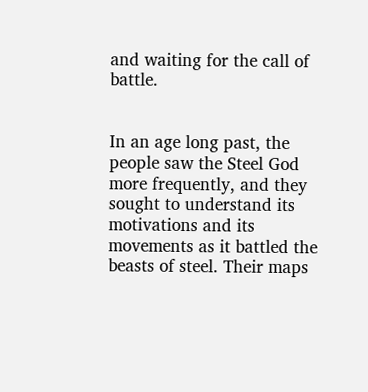and waiting for the call of battle.


In an age long past, the people saw the Steel God more frequently, and they sought to understand its motivations and its movements as it battled the beasts of steel. Their maps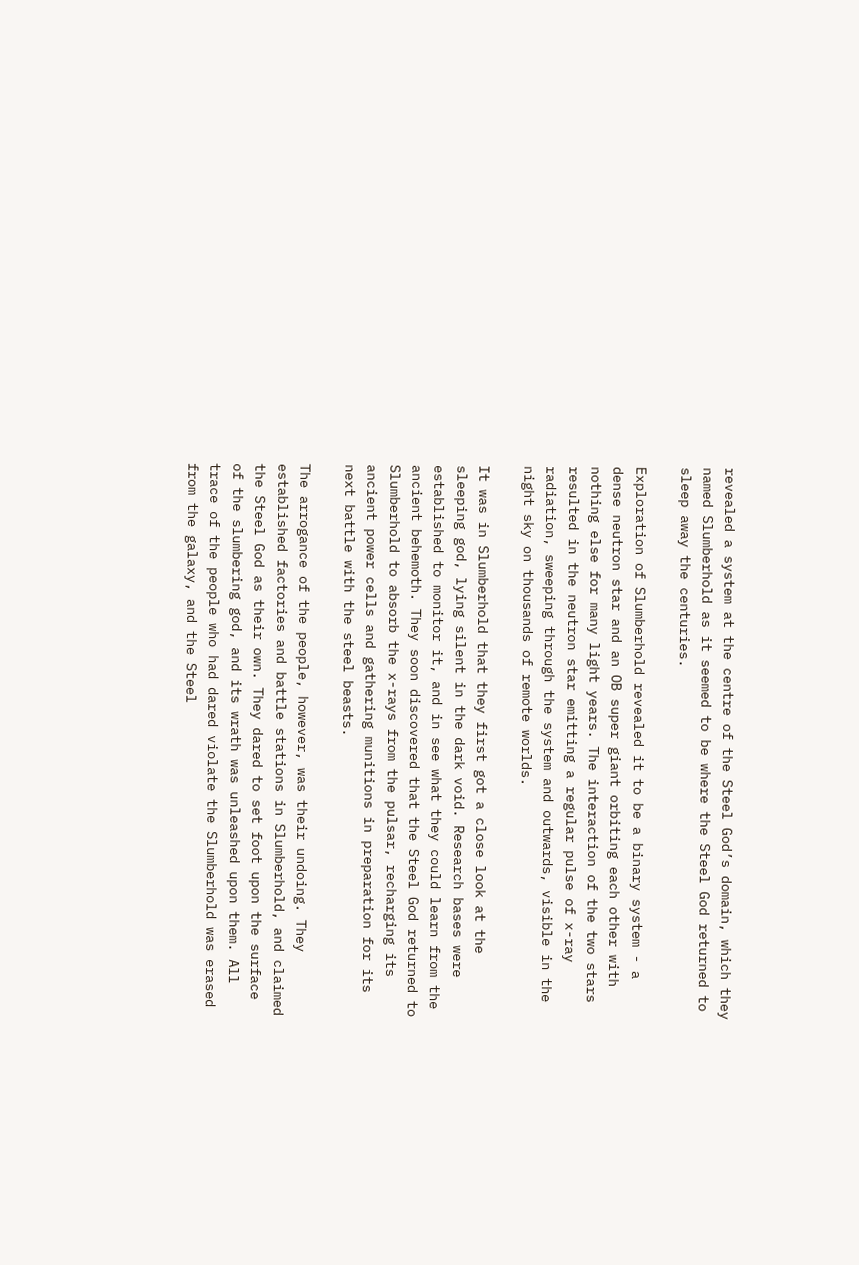revealed a system at the centre of the Steel God’s domain, which they named Slumberhold as it seemed to be where the Steel God returned to sleep away the centuries.

Exploration of Slumberhold revealed it to be a binary system - a dense neutron star and an OB super giant orbiting each other with nothing else for many light years. The interaction of the two stars resulted in the neutron star emitting a regular pulse of x-ray radiation, sweeping through the system and outwards, visible in the night sky on thousands of remote worlds.

It was in Slumberhold that they first got a close look at the sleeping god, lying silent in the dark void. Research bases were established to monitor it, and in see what they could learn from the ancient behemoth. They soon discovered that the Steel God returned to Slumberhold to absorb the x-rays from the pulsar, recharging its ancient power cells and gathering munitions in preparation for its next battle with the steel beasts.

The arrogance of the people, however, was their undoing. They established factories and battle stations in Slumberhold, and claimed the Steel God as their own. They dared to set foot upon the surface of the slumbering god, and its wrath was unleashed upon them. All trace of the people who had dared violate the Slumberhold was erased from the galaxy, and the Steel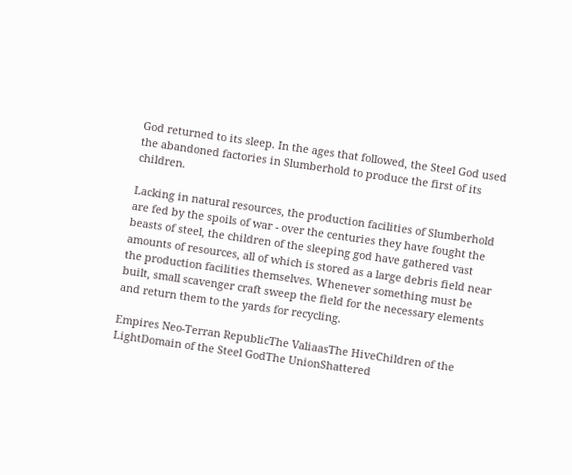God returned to its sleep. In the ages that followed, the Steel God used the abandoned factories in Slumberhold to produce the first of its children.

Lacking in natural resources, the production facilities of Slumberhold are fed by the spoils of war - over the centuries they have fought the beasts of steel, the children of the sleeping god have gathered vast amounts of resources, all of which is stored as a large debris field near the production facilities themselves. Whenever something must be built, small scavenger craft sweep the field for the necessary elements and return them to the yards for recycling.

Empires Neo-Terran RepublicThe ValiaasThe HiveChildren of the LightDomain of the Steel GodThe UnionShattered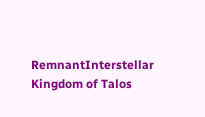RemnantInterstellar Kingdom of Talos